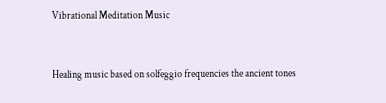Vibrational Meditation Music


Healing music based on solfeggio frequencies the ancient tones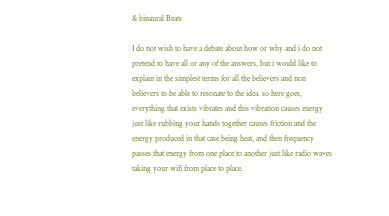& binaural Beats

I do not wish to have a debate about how or why and i do not pretend to have all or any of the answers, but i would like to explain in the simplest terms for all the believers and non believers to be able to resonate to the idea. so here goes, everything that exists vibrates and this vibration causes energy just like rubbing your hands together causes friction and the energy produced in that case being heat, and then frequency passes that energy from one place to another just like radio waves taking your wifi from place to place.